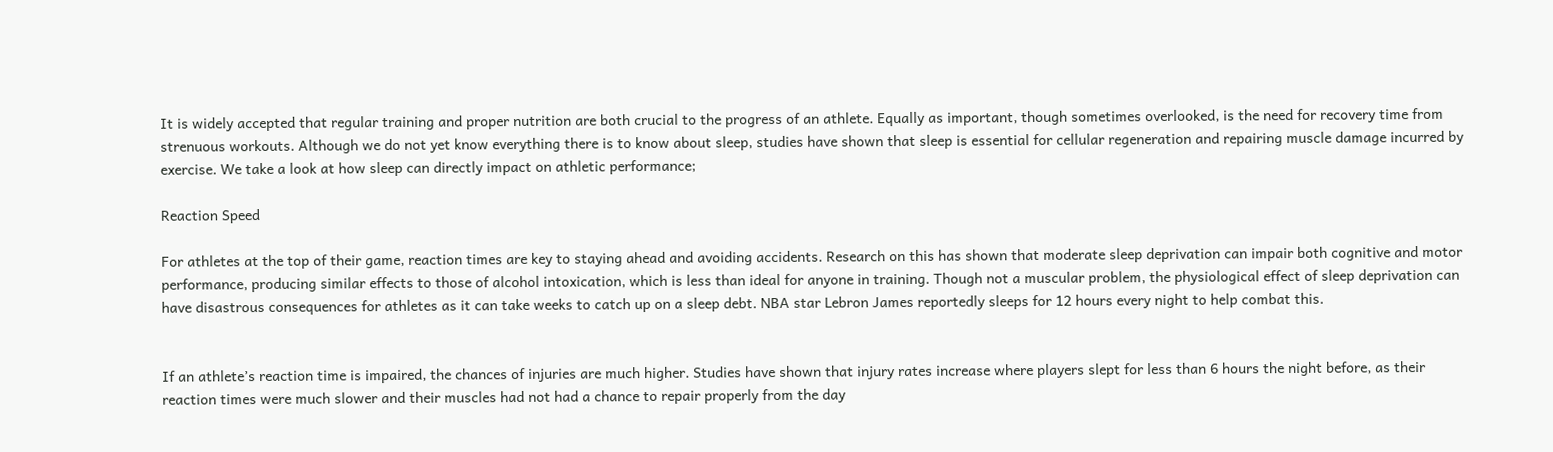It is widely accepted that regular training and proper nutrition are both crucial to the progress of an athlete. Equally as important, though sometimes overlooked, is the need for recovery time from strenuous workouts. Although we do not yet know everything there is to know about sleep, studies have shown that sleep is essential for cellular regeneration and repairing muscle damage incurred by exercise. We take a look at how sleep can directly impact on athletic performance;

Reaction Speed

For athletes at the top of their game, reaction times are key to staying ahead and avoiding accidents. Research on this has shown that moderate sleep deprivation can impair both cognitive and motor performance, producing similar effects to those of alcohol intoxication, which is less than ideal for anyone in training. Though not a muscular problem, the physiological effect of sleep deprivation can have disastrous consequences for athletes as it can take weeks to catch up on a sleep debt. NBA star Lebron James reportedly sleeps for 12 hours every night to help combat this.


If an athlete’s reaction time is impaired, the chances of injuries are much higher. Studies have shown that injury rates increase where players slept for less than 6 hours the night before, as their reaction times were much slower and their muscles had not had a chance to repair properly from the day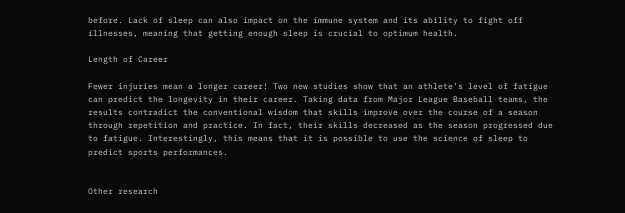before. Lack of sleep can also impact on the immune system and its ability to fight off illnesses, meaning that getting enough sleep is crucial to optimum health.

Length of Career

Fewer injuries mean a longer career! Two new studies show that an athlete’s level of fatigue can predict the longevity in their career. Taking data from Major League Baseball teams, the results contradict the conventional wisdom that skills improve over the course of a season through repetition and practice. In fact, their skills decreased as the season progressed due to fatigue. Interestingly, this means that it is possible to use the science of sleep to predict sports performances.


Other research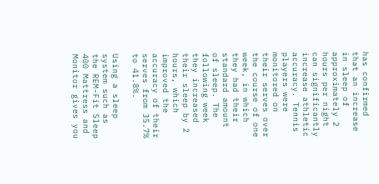has confirmed that an increase in sleep of approximately 2 hours per night can significantly increase athletic accuracy. Tennis players were monitored on their serves over the course of one week, in which they had their standard amount of sleep. The following week they increased their sleep by 2 hours, which improved the accuracy of their serves from 35.7% to 41.8%.

Using a sleep system such as the REM-Fit Sleep 400 Mattress and Monitor gives you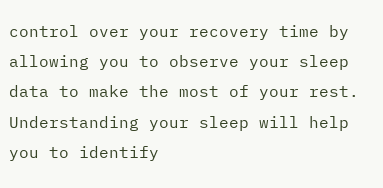control over your recovery time by allowing you to observe your sleep data to make the most of your rest. Understanding your sleep will help you to identify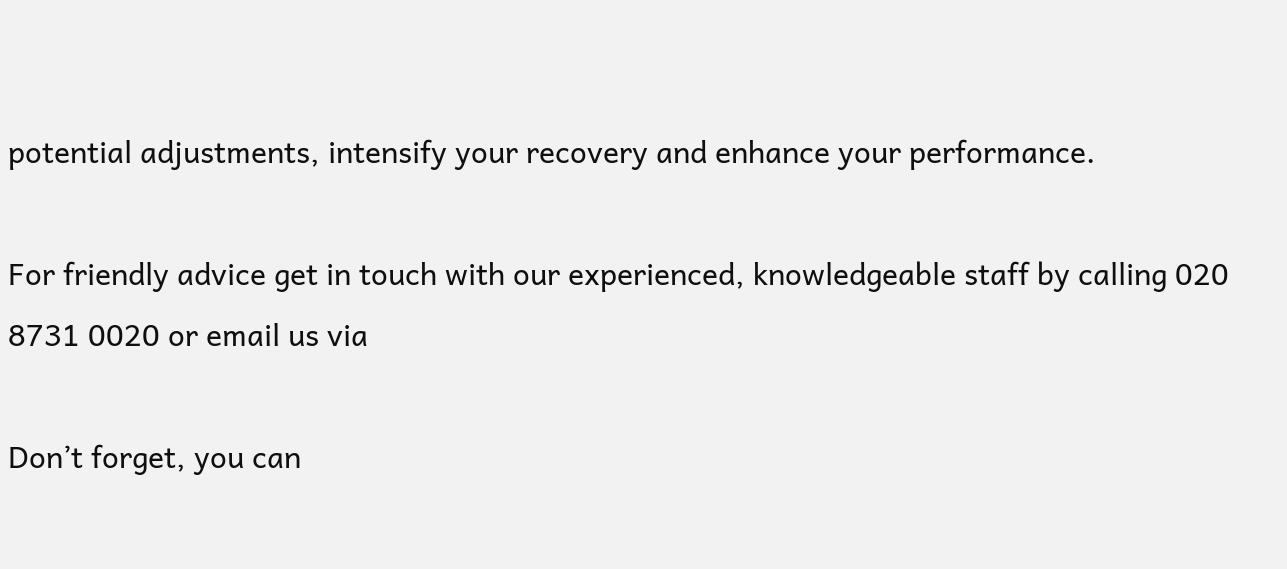potential adjustments, intensify your recovery and enhance your performance.

For friendly advice get in touch with our experienced, knowledgeable staff by calling 020 8731 0020 or email us via

Don’t forget, you can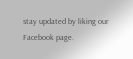stay updated by liking our Facebook page.